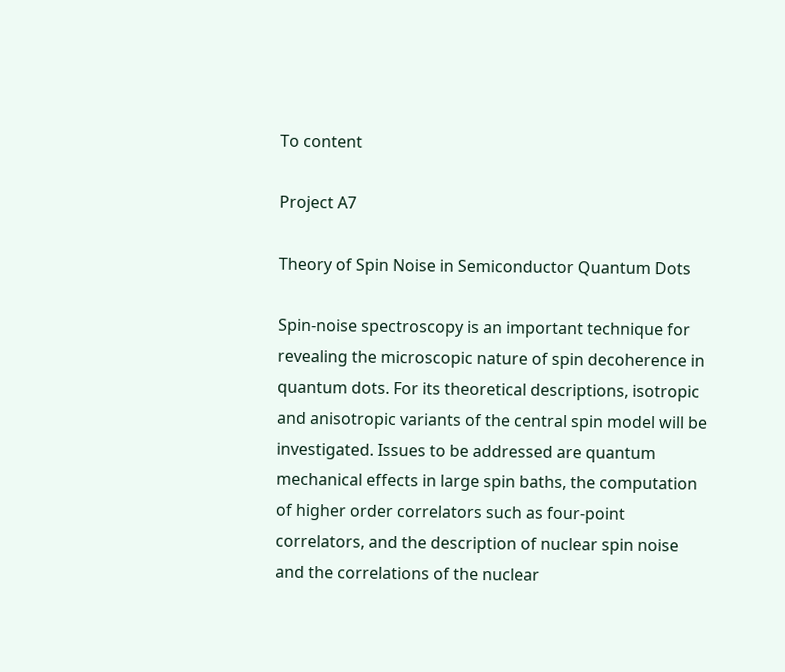To content

Project A7

Theory of Spin Noise in Semiconductor Quantum Dots

Spin-noise spectroscopy is an important technique for revealing the microscopic nature of spin decoherence in quantum dots. For its theoretical descriptions, isotropic and anisotropic variants of the central spin model will be investigated. Issues to be addressed are quantum mechanical effects in large spin baths, the computation of higher order correlators such as four-point correlators, and the description of nuclear spin noise and the correlations of the nuclear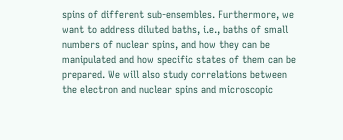spins of different sub-ensembles. Furthermore, we want to address diluted baths, i.e., baths of small numbers of nuclear spins, and how they can be manipulated and how specific states of them can be prepared. We will also study correlations between the electron and nuclear spins and microscopic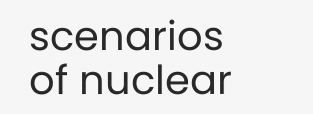scenarios of nuclear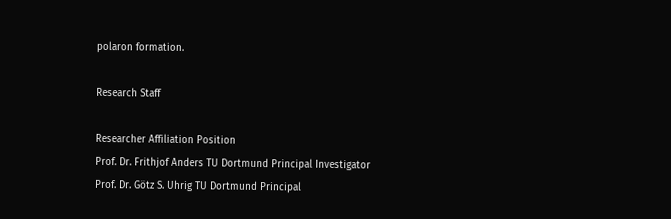polaron formation.

Research Staff

Researcher Affiliation Position
Prof. Dr. Frithjof Anders TU Dortmund Principal Investigator
Prof. Dr. Götz S. Uhrig TU Dortmund Principal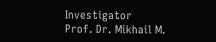Investigator
Prof. Dr. Mikhail M.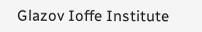Glazov Ioffe Institute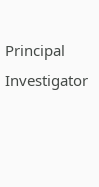Principal Investigator